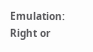Emulation:  Right or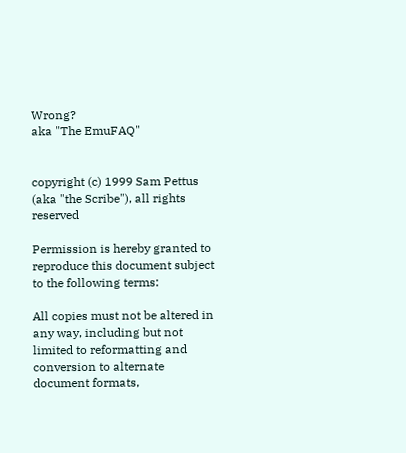Wrong?
aka "The EmuFAQ"


copyright (c) 1999 Sam Pettus (aka "the Scribe"), all rights reserved

Permission is hereby granted to reproduce this document subject to the following terms:

All copies must not be altered in any way, including but not limited to reformatting and conversion to alternate document formats,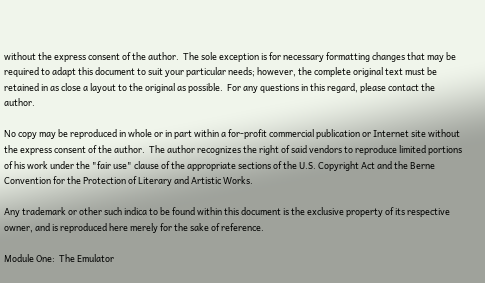without the express consent of the author.  The sole exception is for necessary formatting changes that may be required to adapt this document to suit your particular needs; however, the complete original text must be retained in as close a layout to the original as possible.  For any questions in this regard, please contact the author.

No copy may be reproduced in whole or in part within a for-profit commercial publication or Internet site without the express consent of the author.  The author recognizes the right of said vendors to reproduce limited portions of his work under the "fair use" clause of the appropriate sections of the U.S. Copyright Act and the Berne Convention for the Protection of Literary and Artistic Works.

Any trademark or other such indica to be found within this document is the exclusive property of its respective owner, and is reproduced here merely for the sake of reference.

Module One:  The Emulator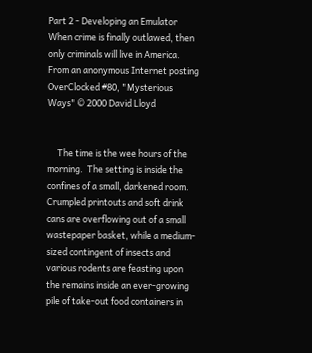Part 2 - Developing an Emulator
When crime is finally outlawed, then only criminals will live in America.
From an anonymous Internet posting
OverClocked #80, "Mysterious Ways" © 2000 David Lloyd


     The time is the wee hours of the morning.  The setting is inside the confines of a small, darkened room.  Crumpled printouts and soft drink cans are overflowing out of a small wastepaper basket, while a medium-sized contingent of insects and various rodents are feasting upon the remains inside an ever-growing pile of take-out food containers in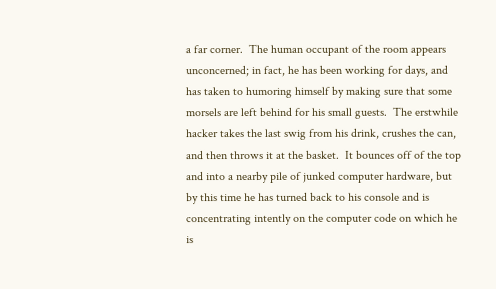a far corner.  The human occupant of the room appears unconcerned; in fact, he has been working for days, and has taken to humoring himself by making sure that some morsels are left behind for his small guests.  The erstwhile hacker takes the last swig from his drink, crushes the can, and then throws it at the basket.  It bounces off of the top and into a nearby pile of junked computer hardware, but by this time he has turned back to his console and is concentrating intently on the computer code on which he is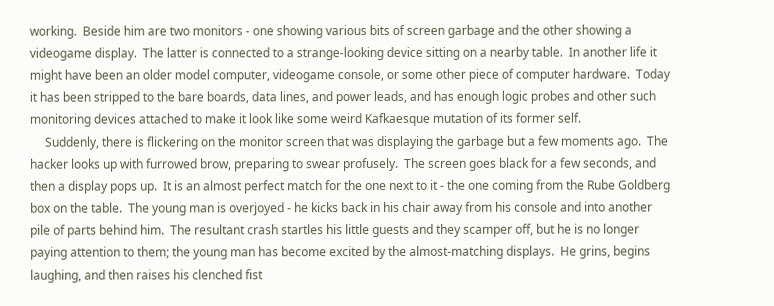working.  Beside him are two monitors - one showing various bits of screen garbage and the other showing a videogame display.  The latter is connected to a strange-looking device sitting on a nearby table.  In another life it might have been an older model computer, videogame console, or some other piece of computer hardware.  Today it has been stripped to the bare boards, data lines, and power leads, and has enough logic probes and other such monitoring devices attached to make it look like some weird Kafkaesque mutation of its former self.
     Suddenly, there is flickering on the monitor screen that was displaying the garbage but a few moments ago.  The hacker looks up with furrowed brow, preparing to swear profusely.  The screen goes black for a few seconds, and then a display pops up.  It is an almost perfect match for the one next to it - the one coming from the Rube Goldberg box on the table.  The young man is overjoyed - he kicks back in his chair away from his console and into another pile of parts behind him.  The resultant crash startles his little guests and they scamper off, but he is no longer paying attention to them; the young man has become excited by the almost-matching displays.  He grins, begins laughing, and then raises his clenched fist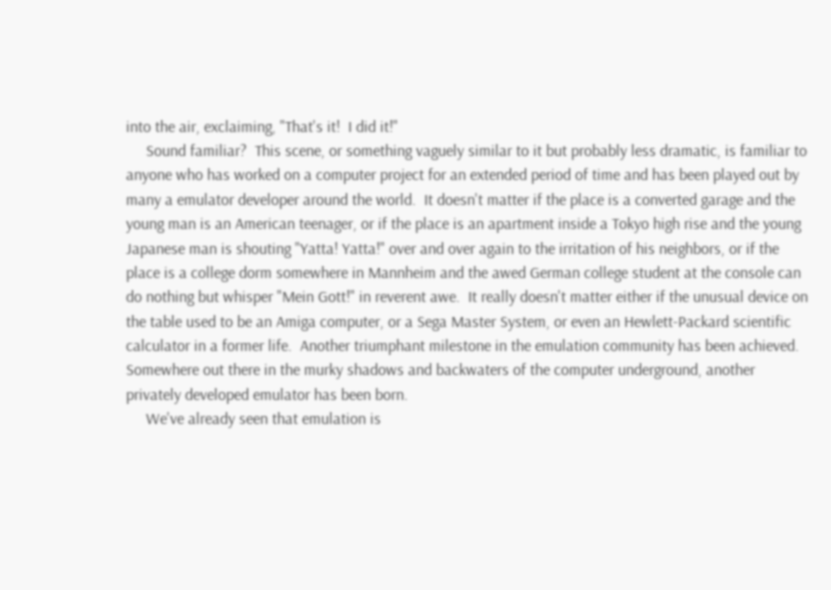into the air, exclaiming, "That's it!  I did it!"
     Sound familiar?  This scene, or something vaguely similar to it but probably less dramatic, is familiar to anyone who has worked on a computer project for an extended period of time and has been played out by many a emulator developer around the world.  It doesn't matter if the place is a converted garage and the young man is an American teenager, or if the place is an apartment inside a Tokyo high rise and the young Japanese man is shouting "Yatta! Yatta!" over and over again to the irritation of his neighbors, or if the place is a college dorm somewhere in Mannheim and the awed German college student at the console can do nothing but whisper "Mein Gott!" in reverent awe.  It really doesn't matter either if the unusual device on the table used to be an Amiga computer, or a Sega Master System, or even an Hewlett-Packard scientific calculator in a former life.  Another triumphant milestone in the emulation community has been achieved.  Somewhere out there in the murky shadows and backwaters of the computer underground, another privately developed emulator has been born.
     We've already seen that emulation is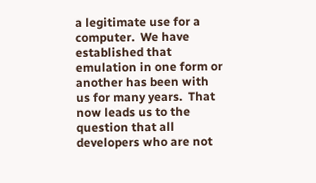a legitimate use for a computer.  We have established that emulation in one form or another has been with us for many years.  That now leads us to the question that all developers who are not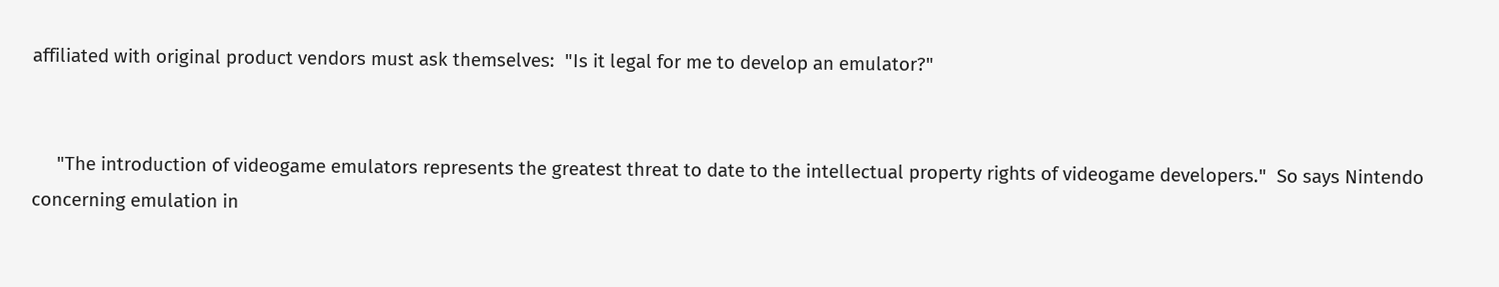affiliated with original product vendors must ask themselves:  "Is it legal for me to develop an emulator?"


     "The introduction of videogame emulators represents the greatest threat to date to the intellectual property rights of videogame developers."  So says Nintendo concerning emulation in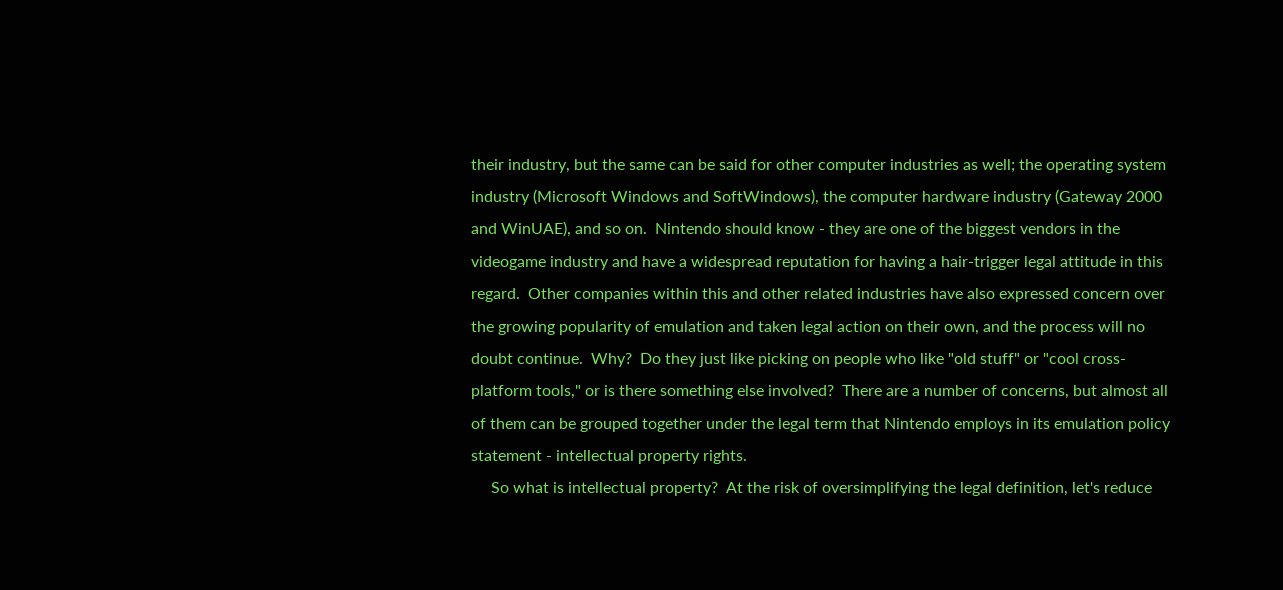their industry, but the same can be said for other computer industries as well; the operating system industry (Microsoft Windows and SoftWindows), the computer hardware industry (Gateway 2000 and WinUAE), and so on.  Nintendo should know - they are one of the biggest vendors in the videogame industry and have a widespread reputation for having a hair-trigger legal attitude in this regard.  Other companies within this and other related industries have also expressed concern over the growing popularity of emulation and taken legal action on their own, and the process will no doubt continue.  Why?  Do they just like picking on people who like "old stuff" or "cool cross-platform tools," or is there something else involved?  There are a number of concerns, but almost all of them can be grouped together under the legal term that Nintendo employs in its emulation policy statement - intellectual property rights.
     So what is intellectual property?  At the risk of oversimplifying the legal definition, let's reduce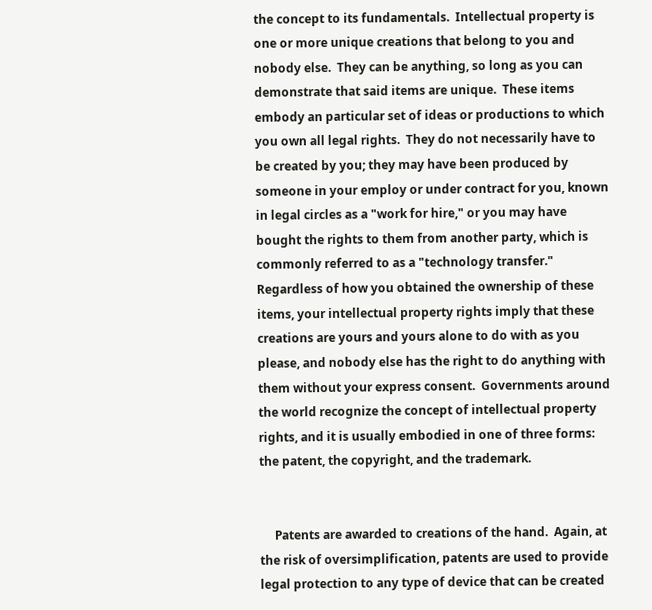the concept to its fundamentals.  Intellectual property is one or more unique creations that belong to you and nobody else.  They can be anything, so long as you can demonstrate that said items are unique.  These items embody an particular set of ideas or productions to which you own all legal rights.  They do not necessarily have to be created by you; they may have been produced by someone in your employ or under contract for you, known in legal circles as a "work for hire," or you may have bought the rights to them from another party, which is commonly referred to as a "technology transfer."  Regardless of how you obtained the ownership of these items, your intellectual property rights imply that these creations are yours and yours alone to do with as you please, and nobody else has the right to do anything with them without your express consent.  Governments around the world recognize the concept of intellectual property rights, and it is usually embodied in one of three forms:  the patent, the copyright, and the trademark.


     Patents are awarded to creations of the hand.  Again, at the risk of oversimplification, patents are used to provide legal protection to any type of device that can be created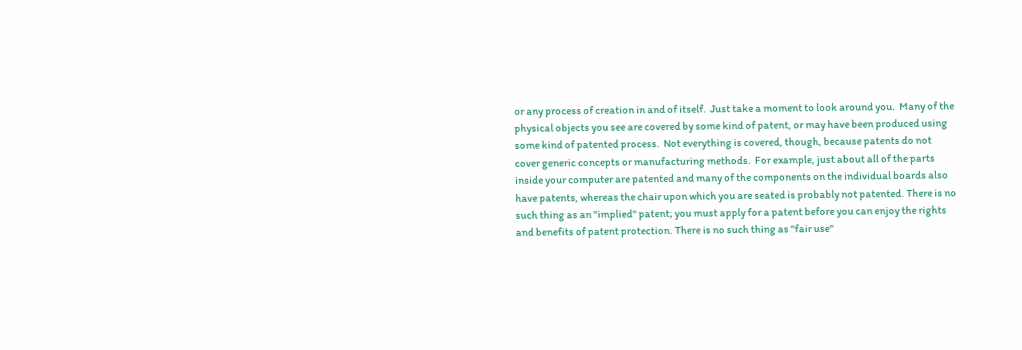or any process of creation in and of itself.  Just take a moment to look around you.  Many of the physical objects you see are covered by some kind of patent, or may have been produced using some kind of patented process.  Not everything is covered, though, because patents do not cover generic concepts or manufacturing methods.  For example, just about all of the parts inside your computer are patented and many of the components on the individual boards also have patents, whereas the chair upon which you are seated is probably not patented. There is no such thing as an "implied" patent; you must apply for a patent before you can enjoy the rights and benefits of patent protection. There is no such thing as "fair use"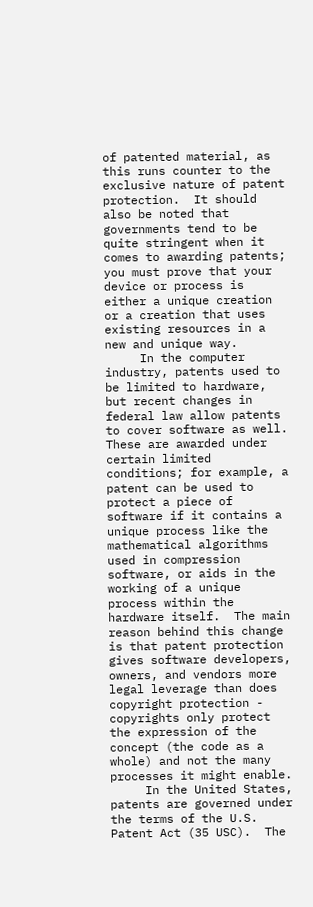of patented material, as this runs counter to the exclusive nature of patent protection.  It should also be noted that governments tend to be quite stringent when it comes to awarding patents; you must prove that your device or process is either a unique creation or a creation that uses existing resources in a new and unique way.
     In the computer industry, patents used to be limited to hardware, but recent changes in federal law allow patents to cover software as well.  These are awarded under certain limited conditions; for example, a patent can be used to protect a piece of software if it contains a unique process like the mathematical algorithms used in compression software, or aids in the working of a unique process within the hardware itself.  The main reason behind this change is that patent protection gives software developers, owners, and vendors more legal leverage than does copyright protection - copyrights only protect the expression of the concept (the code as a whole) and not the many processes it might enable.
     In the United States, patents are governed under the terms of the U.S. Patent Act (35 USC).  The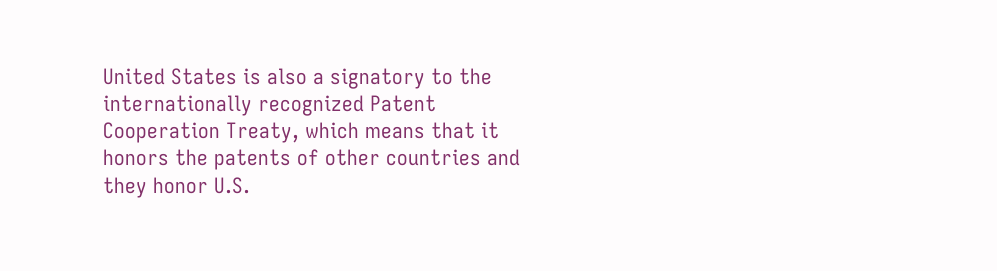United States is also a signatory to the internationally recognized Patent Cooperation Treaty, which means that it honors the patents of other countries and they honor U.S.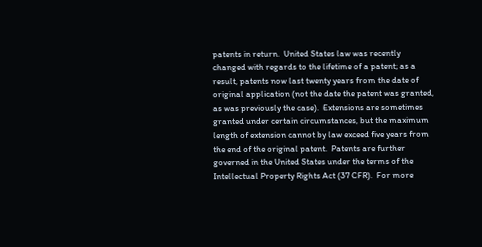patents in return.  United States law was recently changed with regards to the lifetime of a patent; as a result, patents now last twenty years from the date of original application (not the date the patent was granted, as was previously the case).  Extensions are sometimes granted under certain circumstances, but the maximum length of extension cannot by law exceed five years from the end of the original patent.  Patents are further governed in the United States under the terms of the Intellectual Property Rights Act (37 CFR).  For more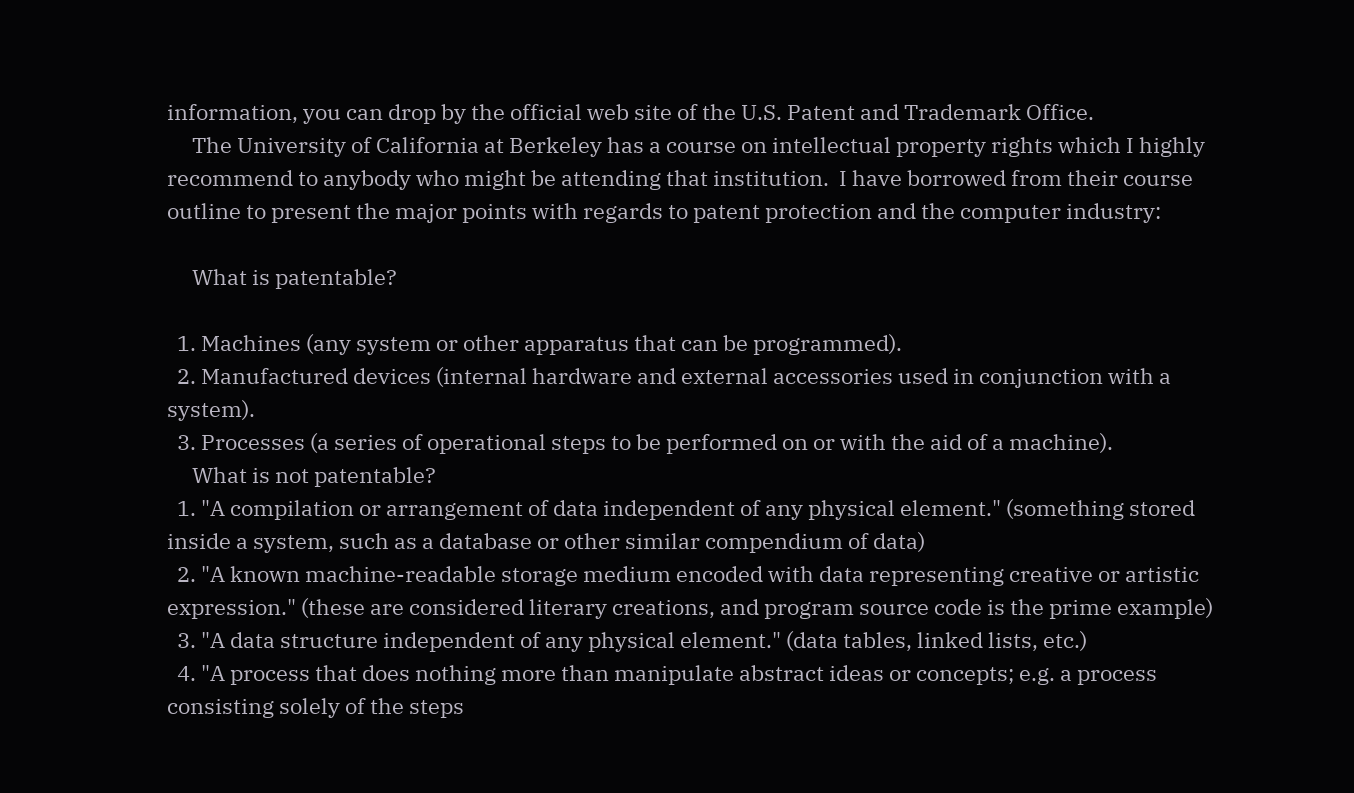information, you can drop by the official web site of the U.S. Patent and Trademark Office.
     The University of California at Berkeley has a course on intellectual property rights which I highly recommend to anybody who might be attending that institution.  I have borrowed from their course outline to present the major points with regards to patent protection and the computer industry:

     What is patentable?

  1. Machines (any system or other apparatus that can be programmed).
  2. Manufactured devices (internal hardware and external accessories used in conjunction with a system).
  3. Processes (a series of operational steps to be performed on or with the aid of a machine).
     What is not patentable?
  1. "A compilation or arrangement of data independent of any physical element." (something stored inside a system, such as a database or other similar compendium of data)
  2. "A known machine-readable storage medium encoded with data representing creative or artistic expression." (these are considered literary creations, and program source code is the prime example)
  3. "A data structure independent of any physical element." (data tables, linked lists, etc.)
  4. "A process that does nothing more than manipulate abstract ideas or concepts; e.g. a process consisting solely of the steps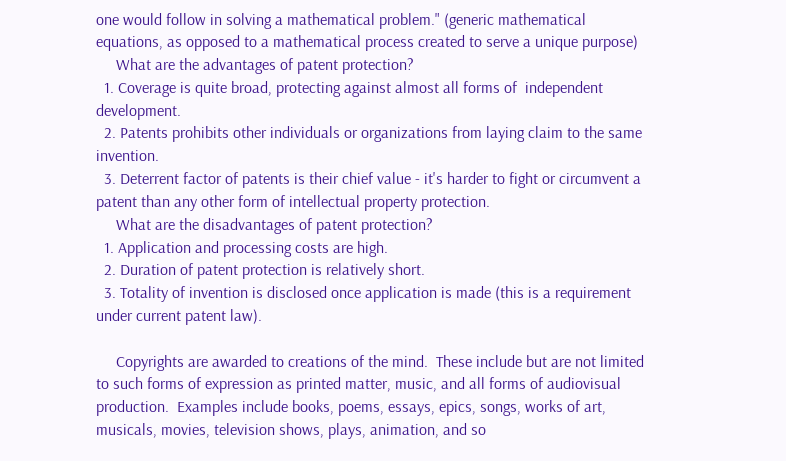one would follow in solving a mathematical problem." (generic mathematical equations, as opposed to a mathematical process created to serve a unique purpose)
     What are the advantages of patent protection?
  1. Coverage is quite broad, protecting against almost all forms of  independent development.
  2. Patents prohibits other individuals or organizations from laying claim to the same invention.
  3. Deterrent factor of patents is their chief value - it's harder to fight or circumvent a patent than any other form of intellectual property protection.
     What are the disadvantages of patent protection?
  1. Application and processing costs are high.
  2. Duration of patent protection is relatively short.
  3. Totality of invention is disclosed once application is made (this is a requirement under current patent law).

     Copyrights are awarded to creations of the mind.  These include but are not limited to such forms of expression as printed matter, music, and all forms of audiovisual production.  Examples include books, poems, essays, epics, songs, works of art, musicals, movies, television shows, plays, animation, and so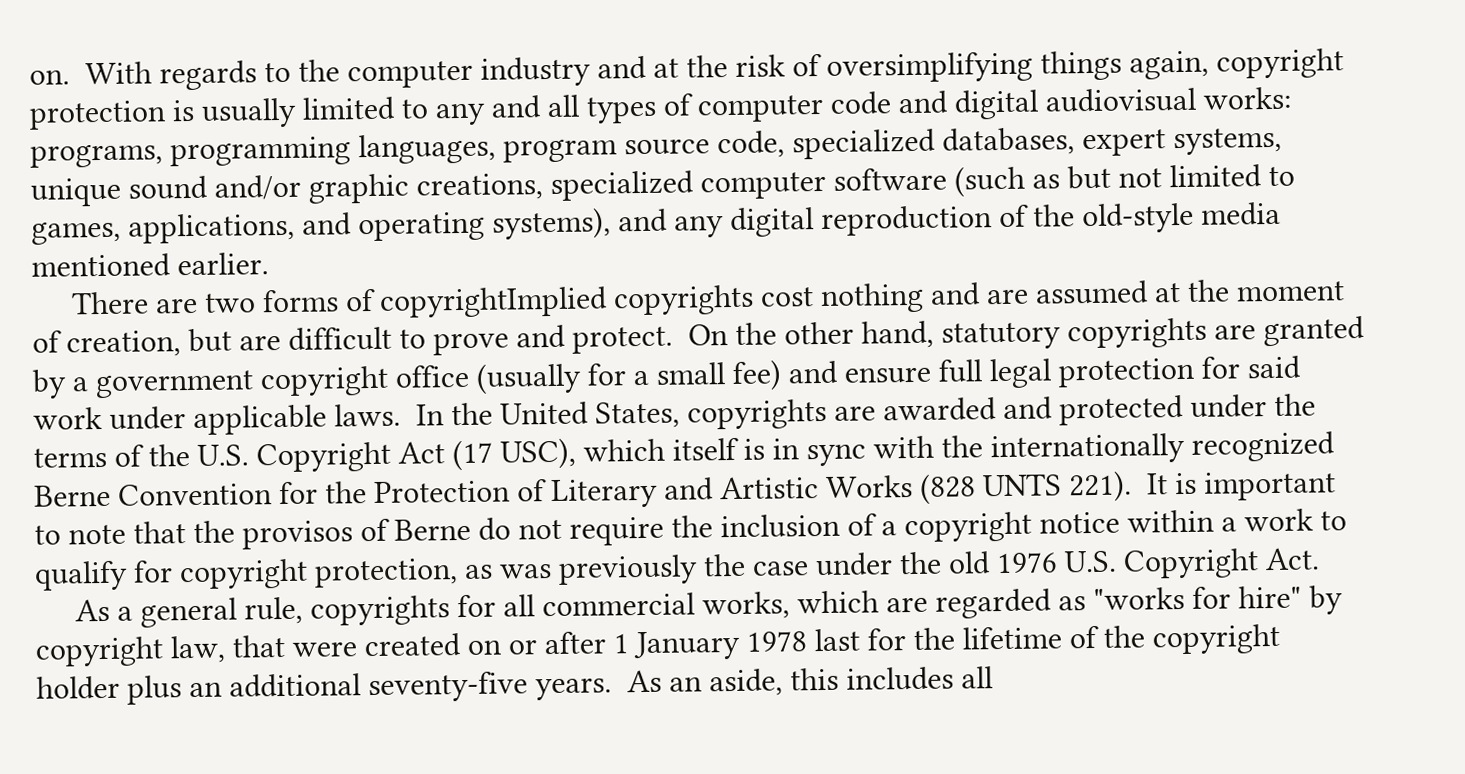on.  With regards to the computer industry and at the risk of oversimplifying things again, copyright protection is usually limited to any and all types of computer code and digital audiovisual works:  programs, programming languages, program source code, specialized databases, expert systems, unique sound and/or graphic creations, specialized computer software (such as but not limited to games, applications, and operating systems), and any digital reproduction of the old-style media mentioned earlier.
     There are two forms of copyrightImplied copyrights cost nothing and are assumed at the moment of creation, but are difficult to prove and protect.  On the other hand, statutory copyrights are granted by a government copyright office (usually for a small fee) and ensure full legal protection for said work under applicable laws.  In the United States, copyrights are awarded and protected under the terms of the U.S. Copyright Act (17 USC), which itself is in sync with the internationally recognized Berne Convention for the Protection of Literary and Artistic Works (828 UNTS 221).  It is important to note that the provisos of Berne do not require the inclusion of a copyright notice within a work to qualify for copyright protection, as was previously the case under the old 1976 U.S. Copyright Act.
     As a general rule, copyrights for all commercial works, which are regarded as "works for hire" by copyright law, that were created on or after 1 January 1978 last for the lifetime of the copyright holder plus an additional seventy-five years.  As an aside, this includes all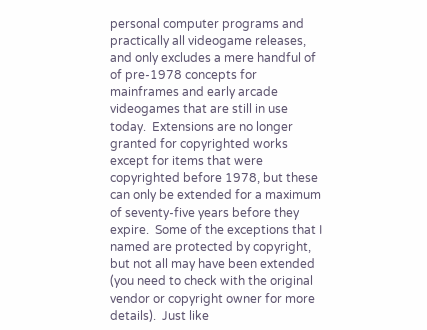personal computer programs and practically all videogame releases, and only excludes a mere handful of of pre-1978 concepts for mainframes and early arcade videogames that are still in use today.  Extensions are no longer granted for copyrighted works except for items that were copyrighted before 1978, but these can only be extended for a maximum of seventy-five years before they expire.  Some of the exceptions that I named are protected by copyright, but not all may have been extended (you need to check with the original vendor or copyright owner for more details).  Just like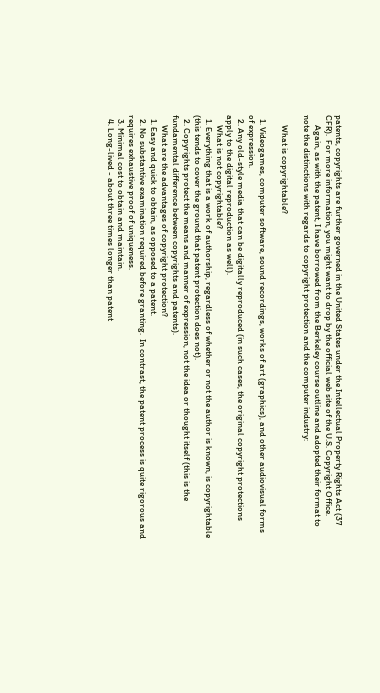patents, copyrights are further governed in the United States under the Intellectual Property Rights Act (37 CFR).  For more information, you might want to drop by the official web site of the U.S. Copyright Office.
     Again, as with the patent, I have borrowed from the Berkeley course outline and adopted their format to note the distinctions with regards to copyright protection and the computer industry:

     What is copyrightable?

  1. Videogames, computer software, sound recordings, works of art (graphics), and other audiovisual forms of expression.
  2. Any old-style media that can be digitally reproduced (in such cases, the original copyright protections apply to the digital reproduction as well).
     What is not copyrightable?
  1. Everything that is a work of authorship, regardless of whether or not the author is known, is copyrightable (this tends to cover the ground that patent protection does not).
  2. Copyrights protect the means and manner of expression, not the idea or thought itself (this is the fundamental difference between copyrights and patents).
     What are the advantages of copyright protection?
  1. Easy and quick to obtain, as opposed to a patent.
  2. No substantive examination required before granting.  In contrast, the patent process is quite rigorous and requires exhaustive proof of uniqueness.
  3. Minimal cost to obtain and maintain.
  4. Long-lived - about three times longer than patent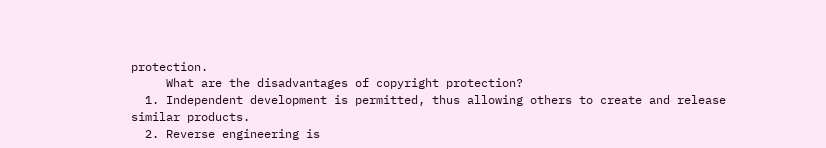protection.
     What are the disadvantages of copyright protection?
  1. Independent development is permitted, thus allowing others to create and release similar products.
  2. Reverse engineering is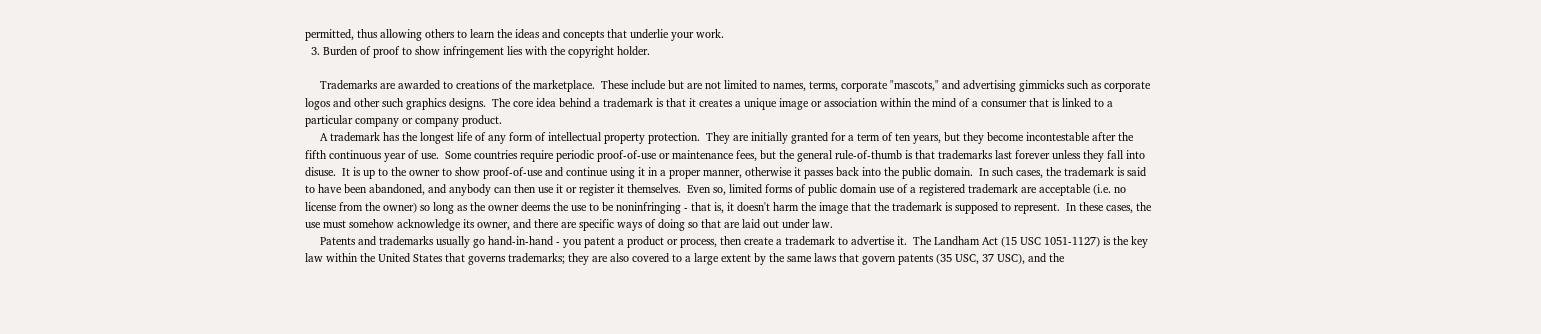permitted, thus allowing others to learn the ideas and concepts that underlie your work.
  3. Burden of proof to show infringement lies with the copyright holder.

     Trademarks are awarded to creations of the marketplace.  These include but are not limited to names, terms, corporate "mascots," and advertising gimmicks such as corporate logos and other such graphics designs.  The core idea behind a trademark is that it creates a unique image or association within the mind of a consumer that is linked to a particular company or company product.
     A trademark has the longest life of any form of intellectual property protection.  They are initially granted for a term of ten years, but they become incontestable after the fifth continuous year of use.  Some countries require periodic proof-of-use or maintenance fees, but the general rule-of-thumb is that trademarks last forever unless they fall into disuse.  It is up to the owner to show proof-of-use and continue using it in a proper manner, otherwise it passes back into the public domain.  In such cases, the trademark is said to have been abandoned, and anybody can then use it or register it themselves.  Even so, limited forms of public domain use of a registered trademark are acceptable (i.e. no license from the owner) so long as the owner deems the use to be noninfringing - that is, it doesn't harm the image that the trademark is supposed to represent.  In these cases, the use must somehow acknowledge its owner, and there are specific ways of doing so that are laid out under law.
     Patents and trademarks usually go hand-in-hand - you patent a product or process, then create a trademark to advertise it.  The Landham Act (15 USC 1051-1127) is the key law within the United States that governs trademarks; they are also covered to a large extent by the same laws that govern patents (35 USC, 37 USC), and the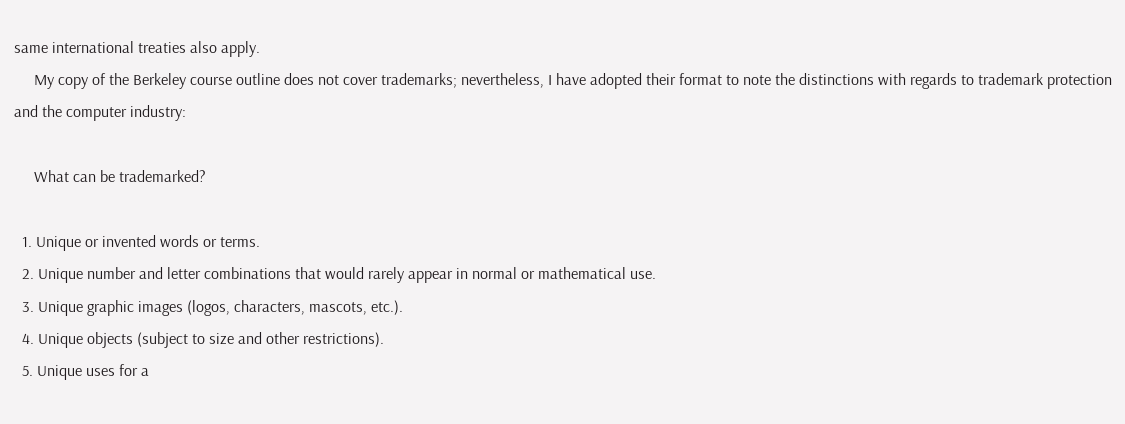same international treaties also apply.
     My copy of the Berkeley course outline does not cover trademarks; nevertheless, I have adopted their format to note the distinctions with regards to trademark protection and the computer industry:

     What can be trademarked?

  1. Unique or invented words or terms.
  2. Unique number and letter combinations that would rarely appear in normal or mathematical use.
  3. Unique graphic images (logos, characters, mascots, etc.).
  4. Unique objects (subject to size and other restrictions).
  5. Unique uses for a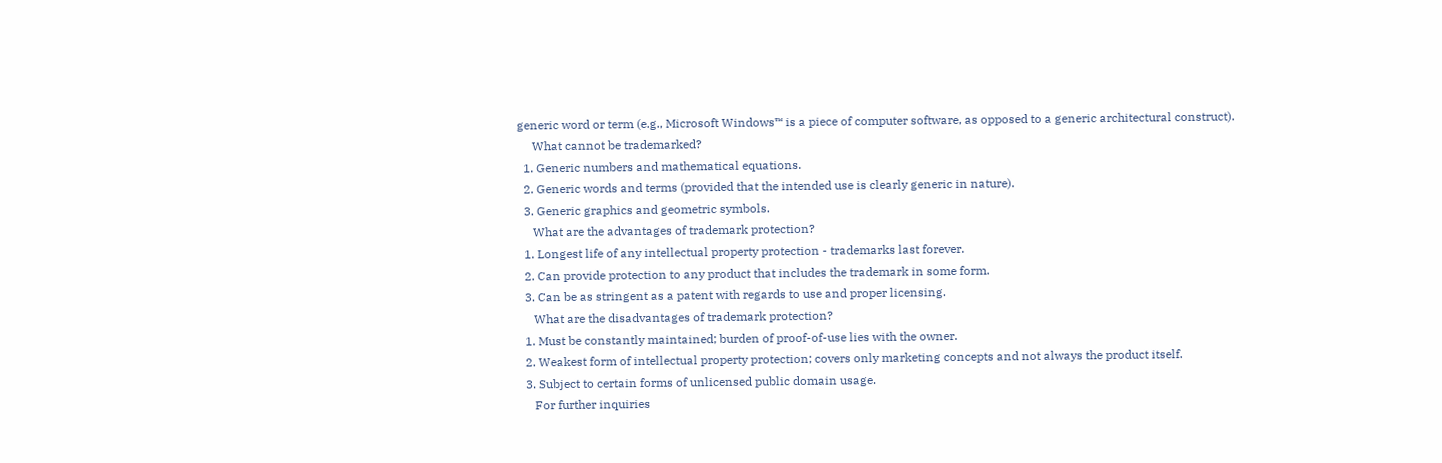generic word or term (e.g., Microsoft Windows™ is a piece of computer software, as opposed to a generic architectural construct).
     What cannot be trademarked?
  1. Generic numbers and mathematical equations.
  2. Generic words and terms (provided that the intended use is clearly generic in nature).
  3. Generic graphics and geometric symbols.
     What are the advantages of trademark protection?
  1. Longest life of any intellectual property protection - trademarks last forever.
  2. Can provide protection to any product that includes the trademark in some form.
  3. Can be as stringent as a patent with regards to use and proper licensing.
     What are the disadvantages of trademark protection?
  1. Must be constantly maintained; burden of proof-of-use lies with the owner.
  2. Weakest form of intellectual property protection; covers only marketing concepts and not always the product itself.
  3. Subject to certain forms of unlicensed public domain usage.
     For further inquiries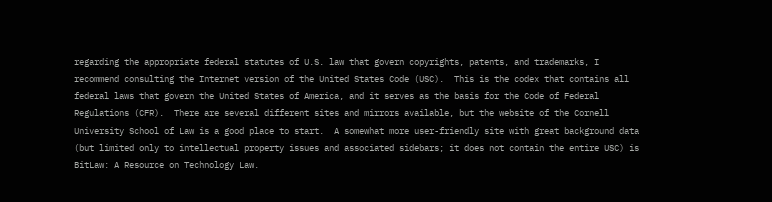regarding the appropriate federal statutes of U.S. law that govern copyrights, patents, and trademarks, I recommend consulting the Internet version of the United States Code (USC).  This is the codex that contains all federal laws that govern the United States of America, and it serves as the basis for the Code of Federal Regulations (CFR).  There are several different sites and mirrors available, but the website of the Cornell University School of Law is a good place to start.  A somewhat more user-friendly site with great background data (but limited only to intellectual property issues and associated sidebars; it does not contain the entire USC) is BitLaw: A Resource on Technology Law.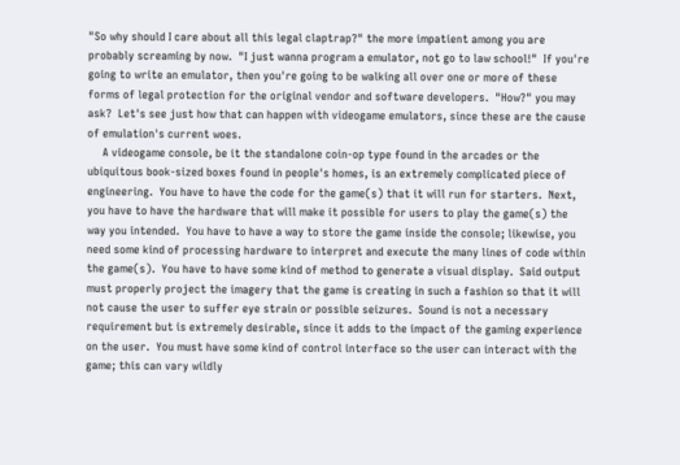"So why should I care about all this legal claptrap?" the more impatient among you are probably screaming by now.  "I just wanna program a emulator, not go to law school!"  If you're going to write an emulator, then you're going to be walking all over one or more of these forms of legal protection for the original vendor and software developers.  "How?" you may ask?  Let's see just how that can happen with videogame emulators, since these are the cause of emulation's current woes.
     A videogame console, be it the standalone coin-op type found in the arcades or the ubiquitous book-sized boxes found in people's homes, is an extremely complicated piece of engineering.  You have to have the code for the game(s) that it will run for starters.  Next, you have to have the hardware that will make it possible for users to play the game(s) the way you intended.  You have to have a way to store the game inside the console; likewise, you need some kind of processing hardware to interpret and execute the many lines of code within the game(s).  You have to have some kind of method to generate a visual display.  Said output must properly project the imagery that the game is creating in such a fashion so that it will not cause the user to suffer eye strain or possible seizures.  Sound is not a necessary requirement but is extremely desirable, since it adds to the impact of the gaming experience on the user.  You must have some kind of control interface so the user can interact with the game; this can vary wildly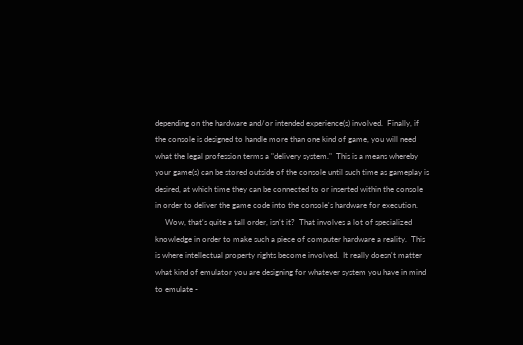depending on the hardware and/or intended experience(s) involved.  Finally, if the console is designed to handle more than one kind of game, you will need what the legal profession terms a "delivery system."  This is a means whereby your game(s) can be stored outside of the console until such time as gameplay is desired, at which time they can be connected to or inserted within the console in order to deliver the game code into the console's hardware for execution.
     Wow, that's quite a tall order, isn't it?  That involves a lot of specialized knowledge in order to make such a piece of computer hardware a reality.  This is where intellectual property rights become involved.  It really doesn't matter what kind of emulator you are designing for whatever system you have in mind to emulate -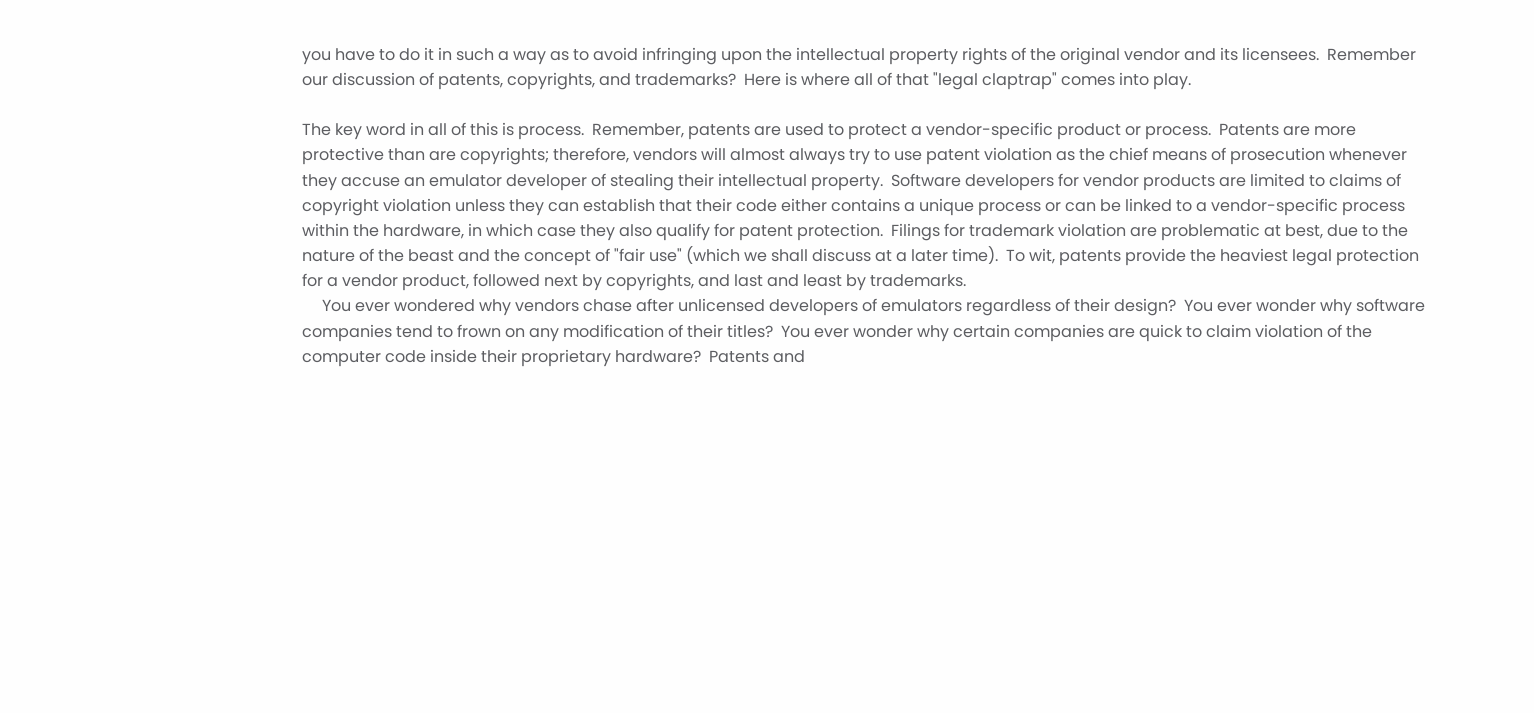you have to do it in such a way as to avoid infringing upon the intellectual property rights of the original vendor and its licensees.  Remember our discussion of patents, copyrights, and trademarks?  Here is where all of that "legal claptrap" comes into play.

The key word in all of this is process.  Remember, patents are used to protect a vendor-specific product or process.  Patents are more protective than are copyrights; therefore, vendors will almost always try to use patent violation as the chief means of prosecution whenever they accuse an emulator developer of stealing their intellectual property.  Software developers for vendor products are limited to claims of copyright violation unless they can establish that their code either contains a unique process or can be linked to a vendor-specific process within the hardware, in which case they also qualify for patent protection.  Filings for trademark violation are problematic at best, due to the nature of the beast and the concept of "fair use" (which we shall discuss at a later time).  To wit, patents provide the heaviest legal protection for a vendor product, followed next by copyrights, and last and least by trademarks.
     You ever wondered why vendors chase after unlicensed developers of emulators regardless of their design?  You ever wonder why software companies tend to frown on any modification of their titles?  You ever wonder why certain companies are quick to claim violation of the computer code inside their proprietary hardware?  Patents and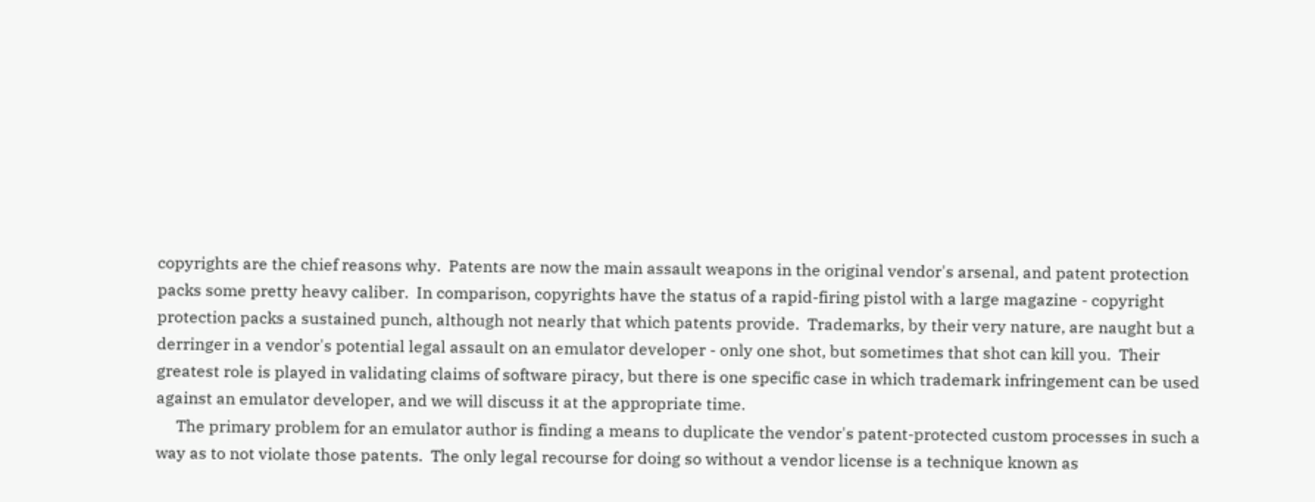copyrights are the chief reasons why.  Patents are now the main assault weapons in the original vendor's arsenal, and patent protection packs some pretty heavy caliber.  In comparison, copyrights have the status of a rapid-firing pistol with a large magazine - copyright protection packs a sustained punch, although not nearly that which patents provide.  Trademarks, by their very nature, are naught but a derringer in a vendor's potential legal assault on an emulator developer - only one shot, but sometimes that shot can kill you.  Their greatest role is played in validating claims of software piracy, but there is one specific case in which trademark infringement can be used against an emulator developer, and we will discuss it at the appropriate time.
     The primary problem for an emulator author is finding a means to duplicate the vendor's patent-protected custom processes in such a way as to not violate those patents.  The only legal recourse for doing so without a vendor license is a technique known as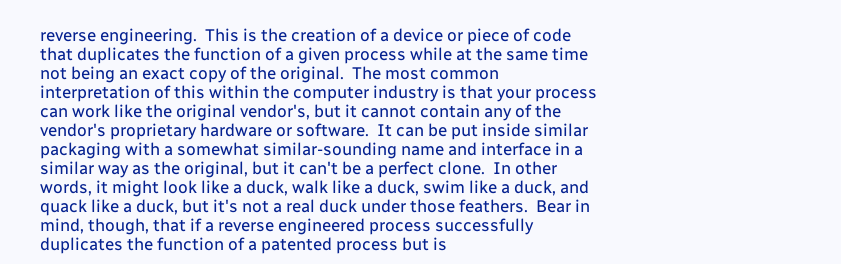reverse engineering.  This is the creation of a device or piece of code that duplicates the function of a given process while at the same time not being an exact copy of the original.  The most common interpretation of this within the computer industry is that your process can work like the original vendor's, but it cannot contain any of the vendor's proprietary hardware or software.  It can be put inside similar packaging with a somewhat similar-sounding name and interface in a similar way as the original, but it can't be a perfect clone.  In other words, it might look like a duck, walk like a duck, swim like a duck, and quack like a duck, but it's not a real duck under those feathers.  Bear in mind, though, that if a reverse engineered process successfully duplicates the function of a patented process but is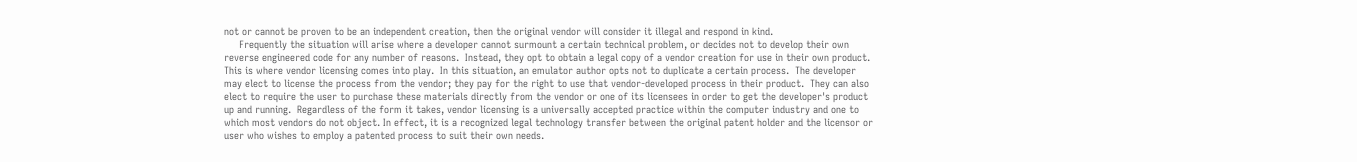not or cannot be proven to be an independent creation, then the original vendor will consider it illegal and respond in kind.
     Frequently the situation will arise where a developer cannot surmount a certain technical problem, or decides not to develop their own reverse engineered code for any number of reasons.  Instead, they opt to obtain a legal copy of a vendor creation for use in their own product.  This is where vendor licensing comes into play.  In this situation, an emulator author opts not to duplicate a certain process.  The developer may elect to license the process from the vendor; they pay for the right to use that vendor-developed process in their product.  They can also elect to require the user to purchase these materials directly from the vendor or one of its licensees in order to get the developer's product up and running.  Regardless of the form it takes, vendor licensing is a universally accepted practice within the computer industry and one to which most vendors do not object. In effect, it is a recognized legal technology transfer between the original patent holder and the licensor or user who wishes to employ a patented process to suit their own needs.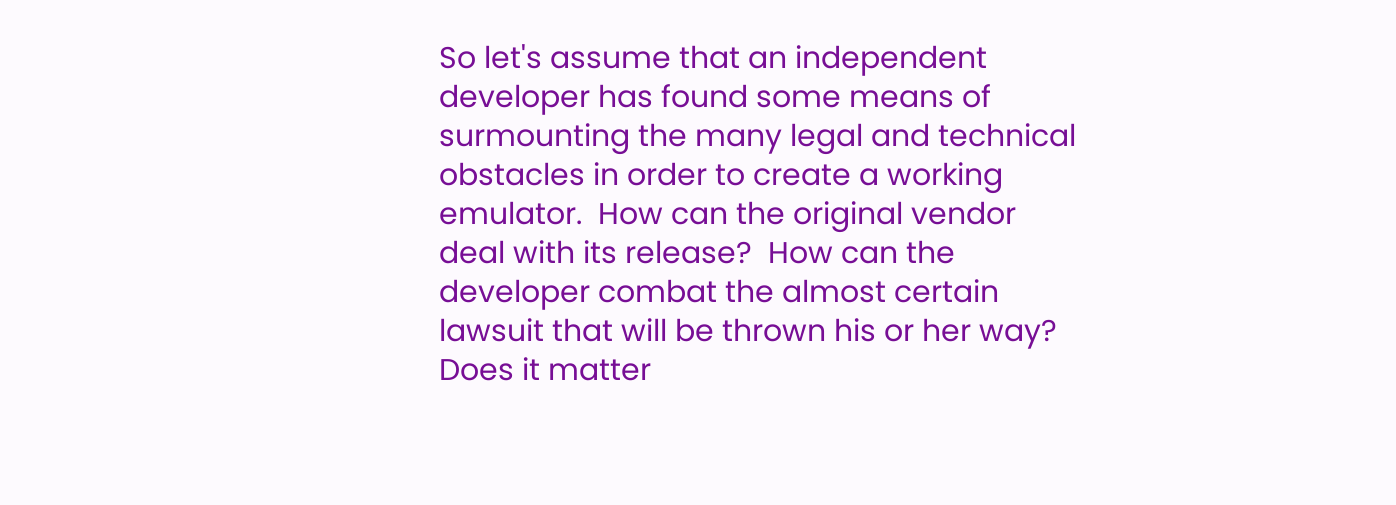So let's assume that an independent developer has found some means of surmounting the many legal and technical obstacles in order to create a working emulator.  How can the original vendor deal with its release?  How can the developer combat the almost certain lawsuit that will be thrown his or her way?  Does it matter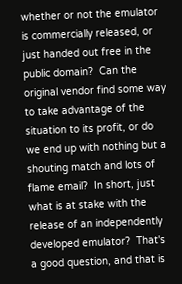whether or not the emulator is commercially released, or just handed out free in the public domain?  Can the original vendor find some way to take advantage of the situation to its profit, or do we end up with nothing but a shouting match and lots of flame email?  In short, just what is at stake with the release of an independently developed emulator?  That's a good question, and that is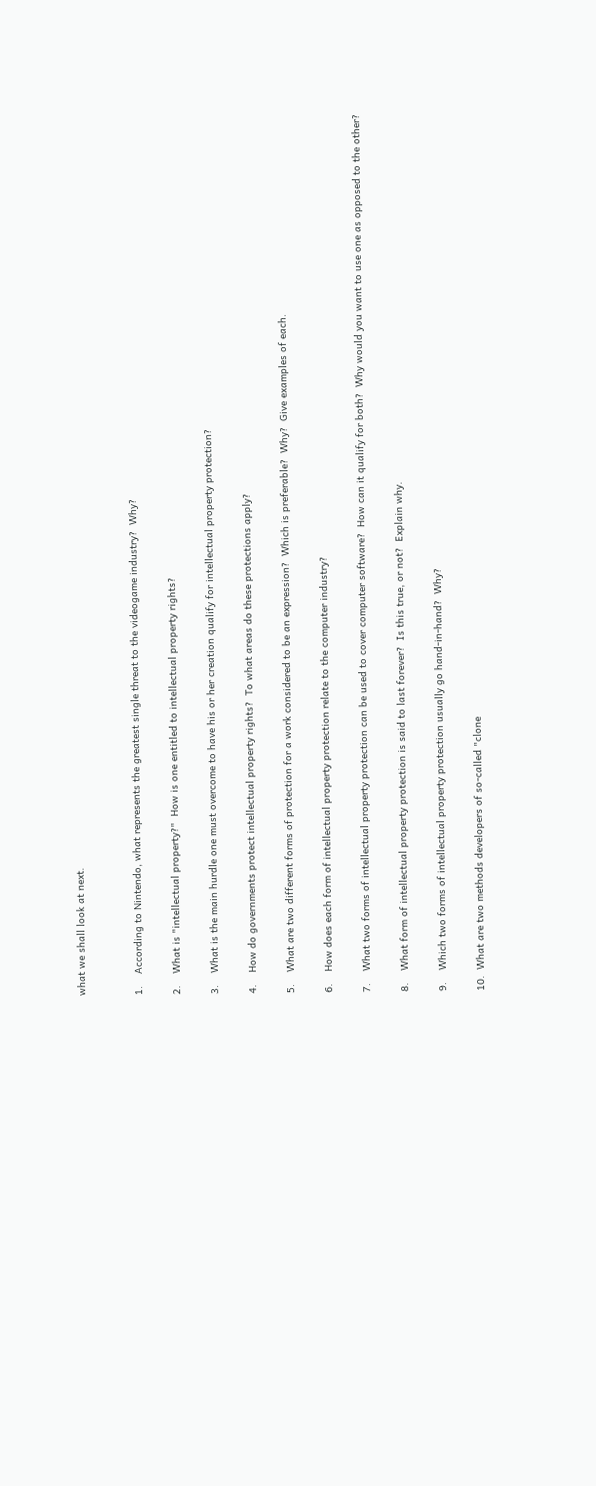what we shall look at next.


1.    According to Nintendo, what represents the greatest single threat to the videogame industry?  Why?

2.    What is "intellectual property?"  How is one entitled to intellectual property rights?

3.    What is the main hurdle one must overcome to have his or her creation qualify for intellectual property protection?

4.    How do governments protect intellectual property rights?  To what areas do these protections apply?

5.    What are two different forms of protection for a work considered to be an expression?  Which is preferable?  Why?  Give examples of each.

6.    How does each form of intellectual property protection relate to the computer industry?

7.    What two forms of intellectual property protection can be used to cover computer software?  How can it qualify for both?  Why would you want to use one as opposed to the other?

8.    What form of intellectual property protection is said to last forever?  Is this true, or not?  Explain why.

9.    Which two forms of intellectual property protection usually go hand-in-hand?  Why?

10.  What are two methods developers of so-called "clone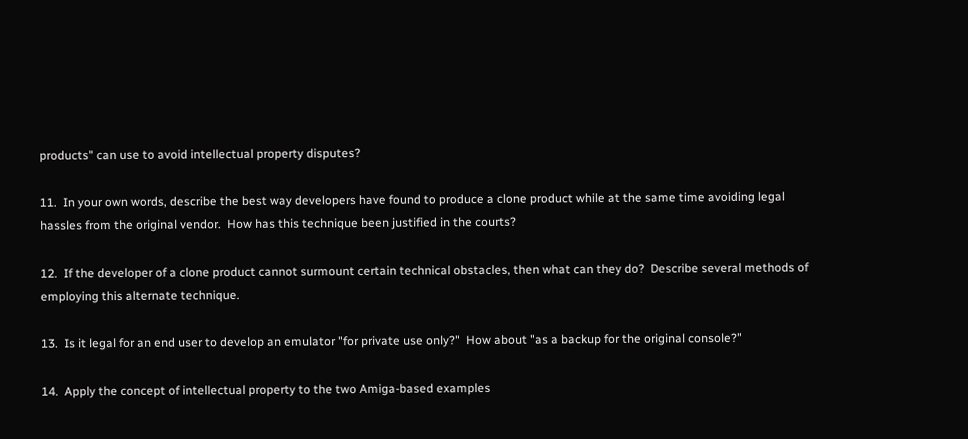products" can use to avoid intellectual property disputes?

11.  In your own words, describe the best way developers have found to produce a clone product while at the same time avoiding legal hassles from the original vendor.  How has this technique been justified in the courts?

12.  If the developer of a clone product cannot surmount certain technical obstacles, then what can they do?  Describe several methods of employing this alternate technique.

13.  Is it legal for an end user to develop an emulator "for private use only?"  How about "as a backup for the original console?"

14.  Apply the concept of intellectual property to the two Amiga-based examples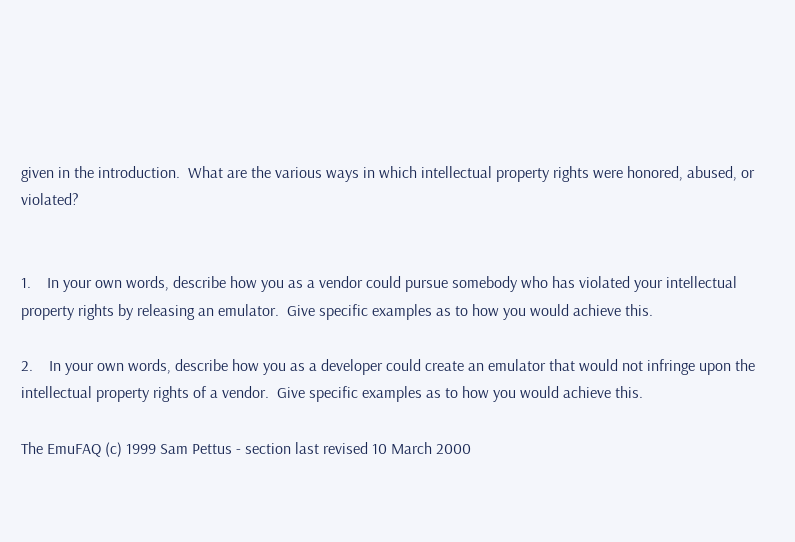given in the introduction.  What are the various ways in which intellectual property rights were honored, abused, or violated?


1.    In your own words, describe how you as a vendor could pursue somebody who has violated your intellectual property rights by releasing an emulator.  Give specific examples as to how you would achieve this.

2.    In your own words, describe how you as a developer could create an emulator that would not infringe upon the intellectual property rights of a vendor.  Give specific examples as to how you would achieve this.

The EmuFAQ (c) 1999 Sam Pettus - section last revised 10 March 2000